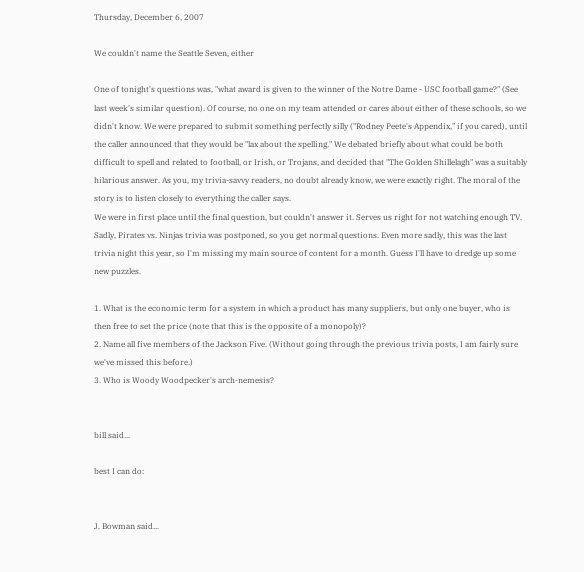Thursday, December 6, 2007

We couldn't name the Seattle Seven, either

One of tonight's questions was, "what award is given to the winner of the Notre Dame - USC football game?" (See last week's similar question). Of course, no one on my team attended or cares about either of these schools, so we didn't know. We were prepared to submit something perfectly silly ("Rodney Peete's Appendix," if you cared), until the caller announced that they would be "lax about the spelling." We debated briefly about what could be both difficult to spell and related to football, or Irish, or Trojans, and decided that "The Golden Shillelagh" was a suitably hilarious answer. As you, my trivia-savvy readers, no doubt already know, we were exactly right. The moral of the story is to listen closely to everything the caller says.
We were in first place until the final question, but couldn't answer it. Serves us right for not watching enough TV. Sadly, Pirates vs. Ninjas trivia was postponed, so you get normal questions. Even more sadly, this was the last trivia night this year, so I'm missing my main source of content for a month. Guess I'll have to dredge up some new puzzles.

1. What is the economic term for a system in which a product has many suppliers, but only one buyer, who is then free to set the price (note that this is the opposite of a monopoly)?
2. Name all five members of the Jackson Five. (Without going through the previous trivia posts, I am fairly sure we've missed this before.)
3. Who is Woody Woodpecker's arch-nemesis?


bill said...

best I can do:


J. Bowman said...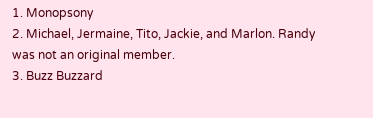1. Monopsony
2. Michael, Jermaine, Tito, Jackie, and Marlon. Randy was not an original member.
3. Buzz Buzzard